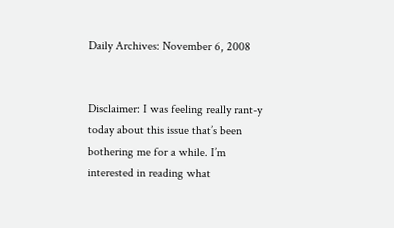Daily Archives: November 6, 2008


Disclaimer: I was feeling really rant-y today about this issue that’s been bothering me for a while. I’m interested in reading what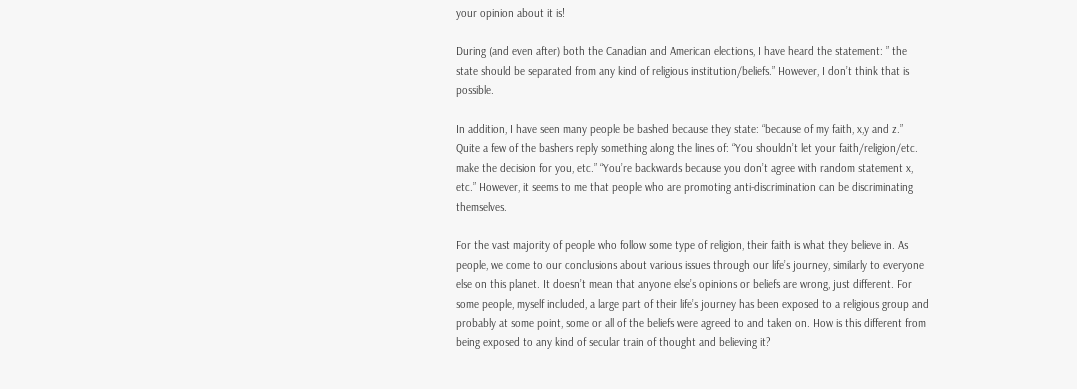your opinion about it is!

During (and even after) both the Canadian and American elections, I have heard the statement: ” the state should be separated from any kind of religious institution/beliefs.” However, I don’t think that is possible.

In addition, I have seen many people be bashed because they state: “because of my faith, x,y and z.” Quite a few of the bashers reply something along the lines of: “You shouldn’t let your faith/religion/etc. make the decision for you, etc.” “You’re backwards because you don’t agree with random statement x, etc.” However, it seems to me that people who are promoting anti-discrimination can be discriminating themselves.

For the vast majority of people who follow some type of religion, their faith is what they believe in. As people, we come to our conclusions about various issues through our life’s journey, similarly to everyone else on this planet. It doesn’t mean that anyone else’s opinions or beliefs are wrong, just different. For some people, myself included, a large part of their life’s journey has been exposed to a religious group and probably at some point, some or all of the beliefs were agreed to and taken on. How is this different from being exposed to any kind of secular train of thought and believing it?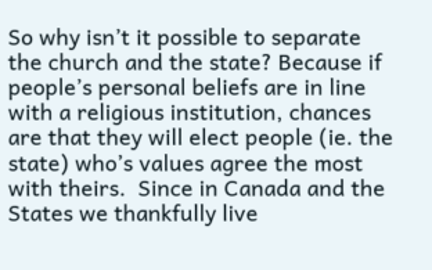So why isn’t it possible to separate the church and the state? Because if people’s personal beliefs are in line with a religious institution, chances are that they will elect people (ie. the state) who’s values agree the most with theirs.  Since in Canada and the States we thankfully live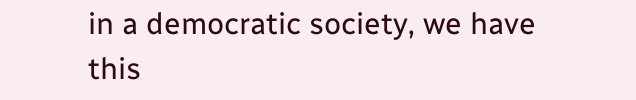in a democratic society, we have this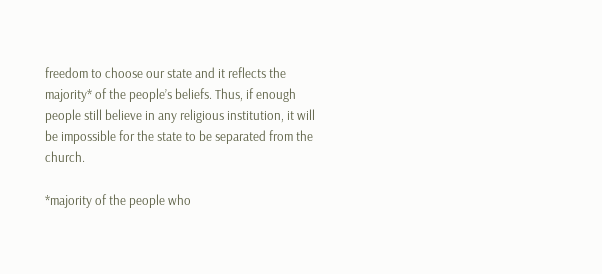freedom to choose our state and it reflects the majority* of the people’s beliefs. Thus, if enough people still believe in any religious institution, it will be impossible for the state to be separated from the church.

*majority of the people who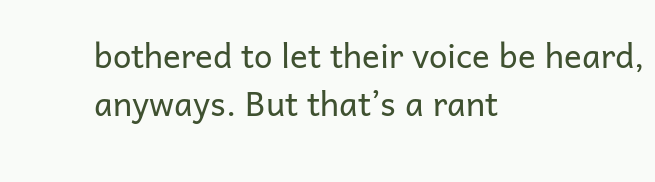bothered to let their voice be heard, anyways. But that’s a rant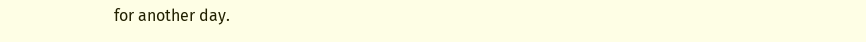for another day.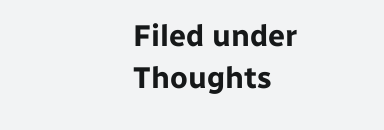Filed under Thoughts